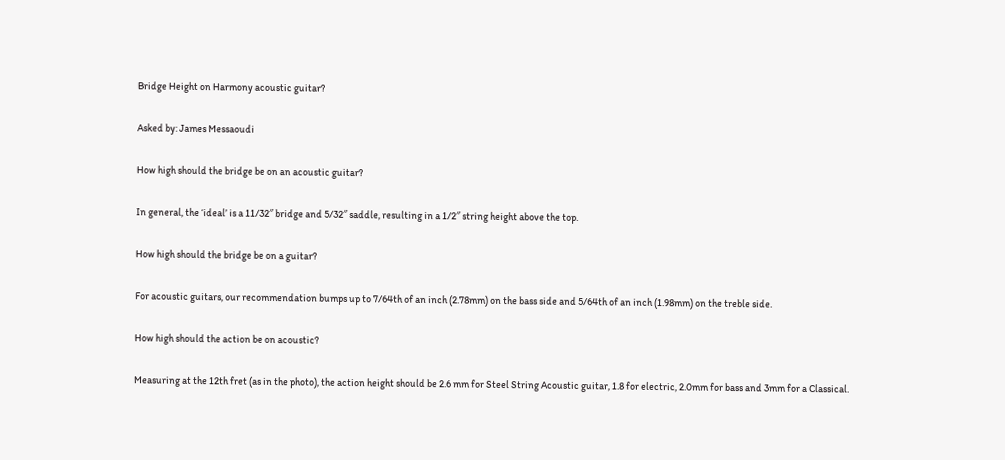Bridge Height on Harmony acoustic guitar?

Asked by: James Messaoudi

How high should the bridge be on an acoustic guitar?

In general, the ‘ideal’ is a 11/32″ bridge and 5/32″ saddle, resulting in a 1/2″ string height above the top.

How high should the bridge be on a guitar?

For acoustic guitars, our recommendation bumps up to 7/64th of an inch (2.78mm) on the bass side and 5/64th of an inch (1.98mm) on the treble side.

How high should the action be on acoustic?

Measuring at the 12th fret (as in the photo), the action height should be 2.6 mm for Steel String Acoustic guitar, 1.8 for electric, 2.0mm for bass and 3mm for a Classical.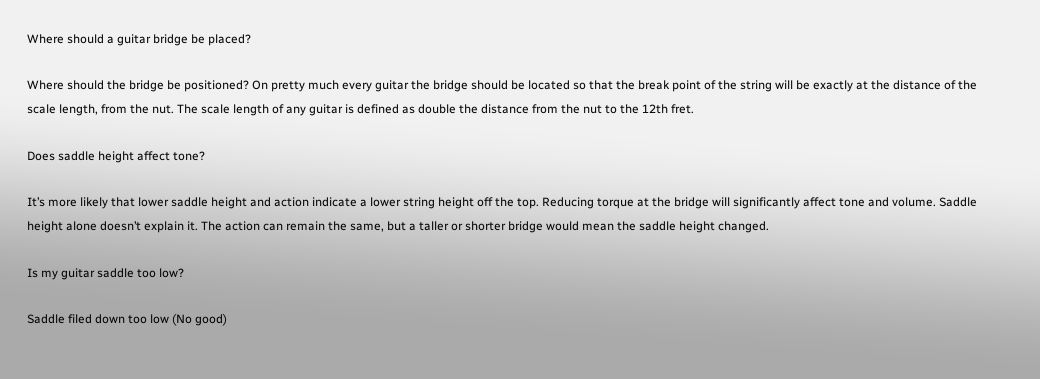Where should a guitar bridge be placed?

Where should the bridge be positioned? On pretty much every guitar the bridge should be located so that the break point of the string will be exactly at the distance of the scale length, from the nut. The scale length of any guitar is defined as double the distance from the nut to the 12th fret.

Does saddle height affect tone?

It’s more likely that lower saddle height and action indicate a lower string height off the top. Reducing torque at the bridge will significantly affect tone and volume. Saddle height alone doesn’t explain it. The action can remain the same, but a taller or shorter bridge would mean the saddle height changed.

Is my guitar saddle too low?

Saddle filed down too low (No good)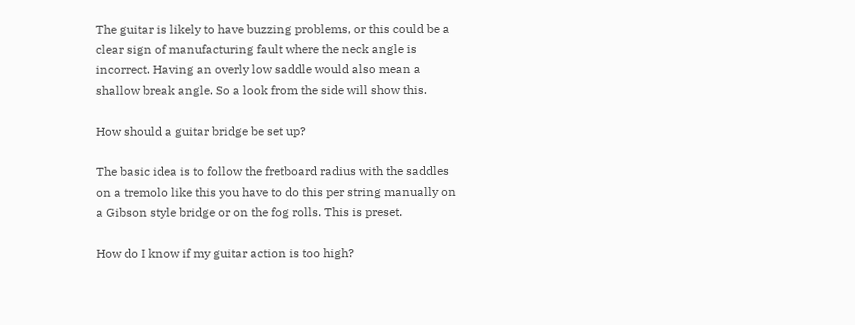The guitar is likely to have buzzing problems, or this could be a clear sign of manufacturing fault where the neck angle is incorrect. Having an overly low saddle would also mean a shallow break angle. So a look from the side will show this.

How should a guitar bridge be set up?

The basic idea is to follow the fretboard radius with the saddles on a tremolo like this you have to do this per string manually on a Gibson style bridge or on the fog rolls. This is preset.

How do I know if my guitar action is too high?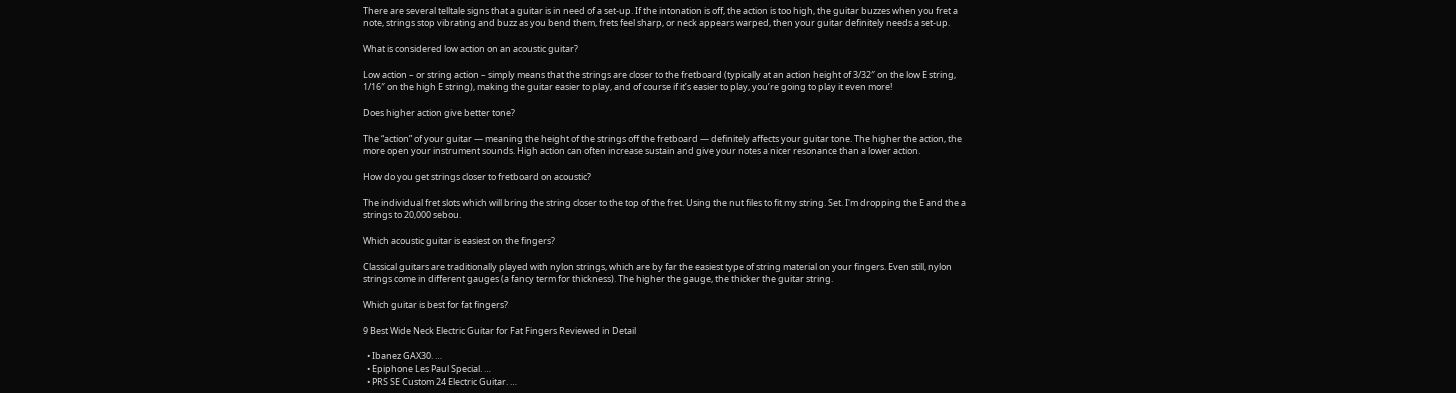There are several telltale signs that a guitar is in need of a set-up. If the intonation is off, the action is too high, the guitar buzzes when you fret a note, strings stop vibrating and buzz as you bend them, frets feel sharp, or neck appears warped, then your guitar definitely needs a set-up.

What is considered low action on an acoustic guitar?

Low action – or string action – simply means that the strings are closer to the fretboard (typically at an action height of 3/32″ on the low E string, 1/16″ on the high E string), making the guitar easier to play, and of course if it’s easier to play, you’re going to play it even more!

Does higher action give better tone?

The “action” of your guitar — meaning the height of the strings off the fretboard — definitely affects your guitar tone. The higher the action, the more open your instrument sounds. High action can often increase sustain and give your notes a nicer resonance than a lower action.

How do you get strings closer to fretboard on acoustic?

The individual fret slots which will bring the string closer to the top of the fret. Using the nut files to fit my string. Set. I'm dropping the E and the a strings to 20,000 sebou.

Which acoustic guitar is easiest on the fingers?

Classical guitars are traditionally played with nylon strings, which are by far the easiest type of string material on your fingers. Even still, nylon strings come in different gauges (a fancy term for thickness). The higher the gauge, the thicker the guitar string.

Which guitar is best for fat fingers?

9 Best Wide Neck Electric Guitar for Fat Fingers Reviewed in Detail

  • Ibanez GAX30. …
  • Epiphone Les Paul Special. …
  • PRS SE Custom 24 Electric Guitar. …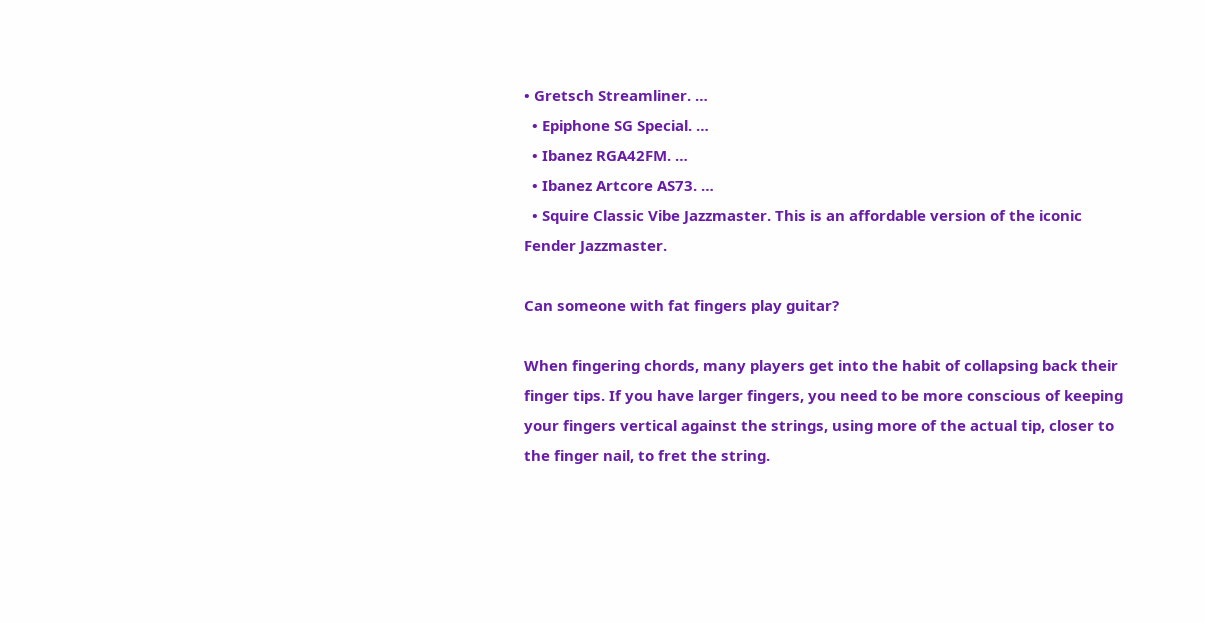• Gretsch Streamliner. …
  • Epiphone SG Special. …
  • Ibanez RGA42FM. …
  • Ibanez Artcore AS73. …
  • Squire Classic Vibe Jazzmaster. This is an affordable version of the iconic Fender Jazzmaster.

Can someone with fat fingers play guitar?

When fingering chords, many players get into the habit of collapsing back their finger tips. If you have larger fingers, you need to be more conscious of keeping your fingers vertical against the strings, using more of the actual tip, closer to the finger nail, to fret the string.